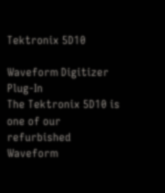Tektronix 5D10

Waveform Digitizer Plug-In
The Tektronix 5D10 is one of our refurbished Waveform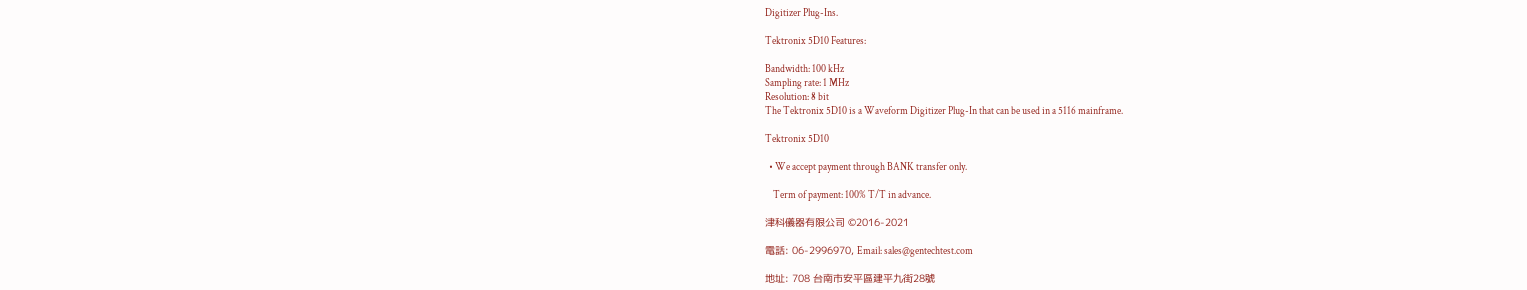Digitizer Plug-Ins.

Tektronix 5D10 Features:

Bandwidth: 100 kHz
Sampling rate: 1 MHz
Resolution: 8 bit
The Tektronix 5D10 is a Waveform Digitizer Plug-In that can be used in a 5116 mainframe.

Tektronix 5D10

  • We accept payment through BANK transfer only.

    Term of payment: 100% T/T in advance.

津科儀器有限公司 ©2016-2021

電話: 06-2996970, Email: sales@gentechtest.com

地址: 708 台南市安平區建平九街28號